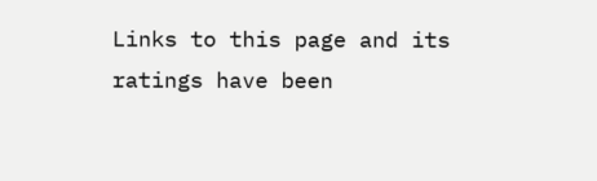Links to this page and its ratings have been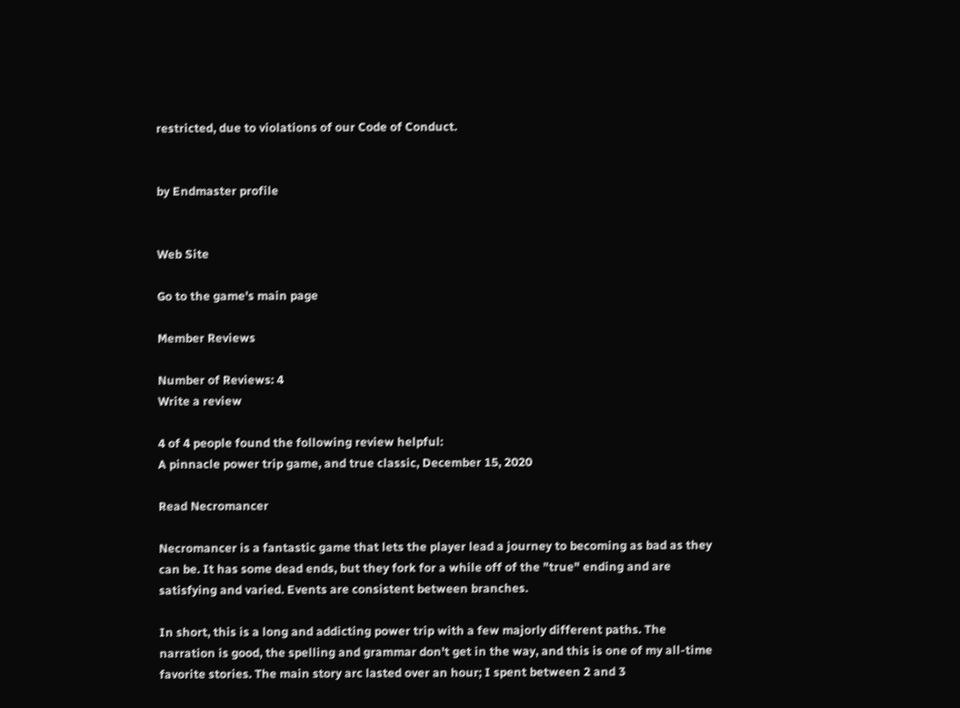restricted, due to violations of our Code of Conduct.


by Endmaster profile


Web Site

Go to the game's main page

Member Reviews

Number of Reviews: 4
Write a review

4 of 4 people found the following review helpful:
A pinnacle power trip game, and true classic, December 15, 2020

Read Necromancer

Necromancer is a fantastic game that lets the player lead a journey to becoming as bad as they can be. It has some dead ends, but they fork for a while off of the "true" ending and are satisfying and varied. Events are consistent between branches.

In short, this is a long and addicting power trip with a few majorly different paths. The narration is good, the spelling and grammar don't get in the way, and this is one of my all-time favorite stories. The main story arc lasted over an hour; I spent between 2 and 3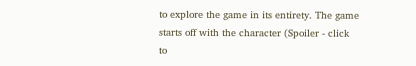to explore the game in its entirety. The game starts off with the character (Spoiler - click to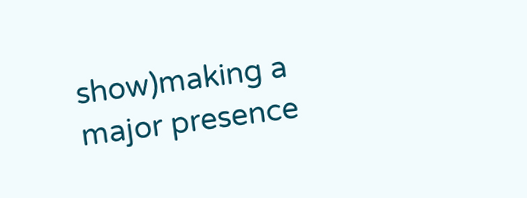show)making a major presence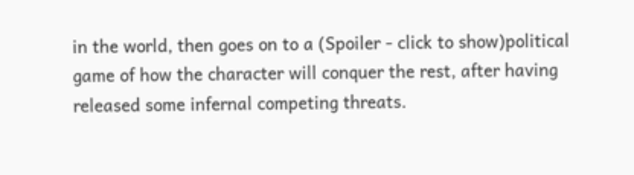in the world, then goes on to a (Spoiler - click to show)political game of how the character will conquer the rest, after having released some infernal competing threats.